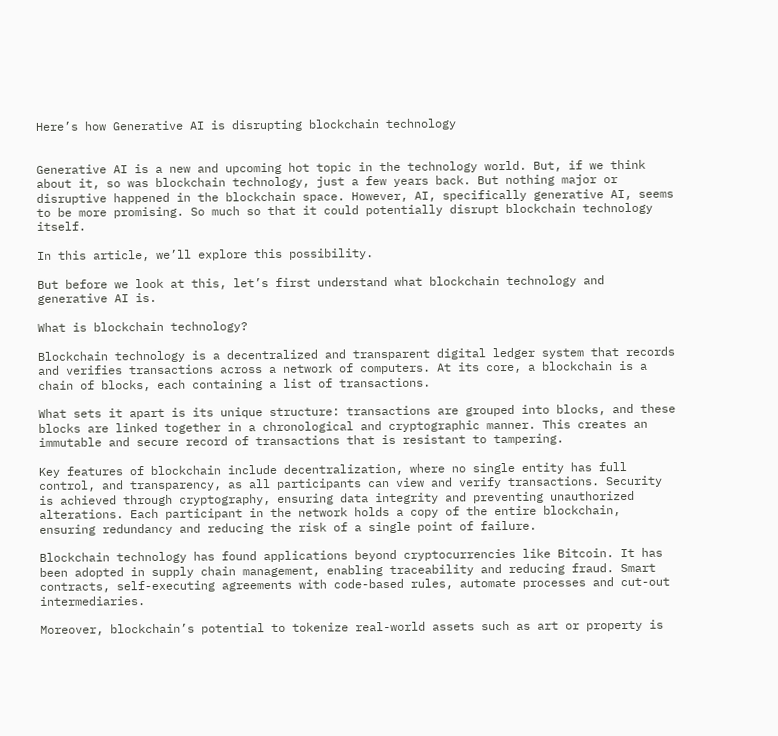Here’s how Generative AI is disrupting blockchain technology


Generative AI is a new and upcoming hot topic in the technology world. But, if we think about it, so was blockchain technology, just a few years back. But nothing major or disruptive happened in the blockchain space. However, AI, specifically generative AI, seems to be more promising. So much so that it could potentially disrupt blockchain technology itself.

In this article, we’ll explore this possibility.

But before we look at this, let’s first understand what blockchain technology and generative AI is.

What is blockchain technology?

Blockchain technology is a decentralized and transparent digital ledger system that records and verifies transactions across a network of computers. At its core, a blockchain is a chain of blocks, each containing a list of transactions.

What sets it apart is its unique structure: transactions are grouped into blocks, and these blocks are linked together in a chronological and cryptographic manner. This creates an immutable and secure record of transactions that is resistant to tampering.

Key features of blockchain include decentralization, where no single entity has full control, and transparency, as all participants can view and verify transactions. Security is achieved through cryptography, ensuring data integrity and preventing unauthorized alterations. Each participant in the network holds a copy of the entire blockchain, ensuring redundancy and reducing the risk of a single point of failure.

Blockchain technology has found applications beyond cryptocurrencies like Bitcoin. It has been adopted in supply chain management, enabling traceability and reducing fraud. Smart contracts, self-executing agreements with code-based rules, automate processes and cut-out intermediaries.

Moreover, blockchain’s potential to tokenize real-world assets such as art or property is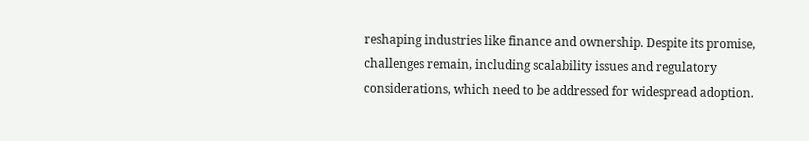reshaping industries like finance and ownership. Despite its promise, challenges remain, including scalability issues and regulatory considerations, which need to be addressed for widespread adoption.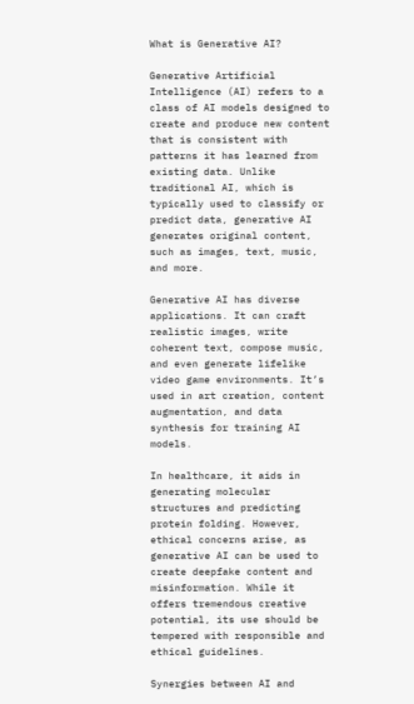What is Generative AI?

Generative Artificial Intelligence (AI) refers to a class of AI models designed to create and produce new content that is consistent with patterns it has learned from existing data. Unlike traditional AI, which is typically used to classify or predict data, generative AI generates original content, such as images, text, music, and more.

Generative AI has diverse applications. It can craft realistic images, write coherent text, compose music, and even generate lifelike video game environments. It’s used in art creation, content augmentation, and data synthesis for training AI models.

In healthcare, it aids in generating molecular structures and predicting protein folding. However, ethical concerns arise, as generative AI can be used to create deepfake content and misinformation. While it offers tremendous creative potential, its use should be tempered with responsible and ethical guidelines.

Synergies between AI and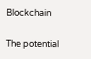Blockchain

The potential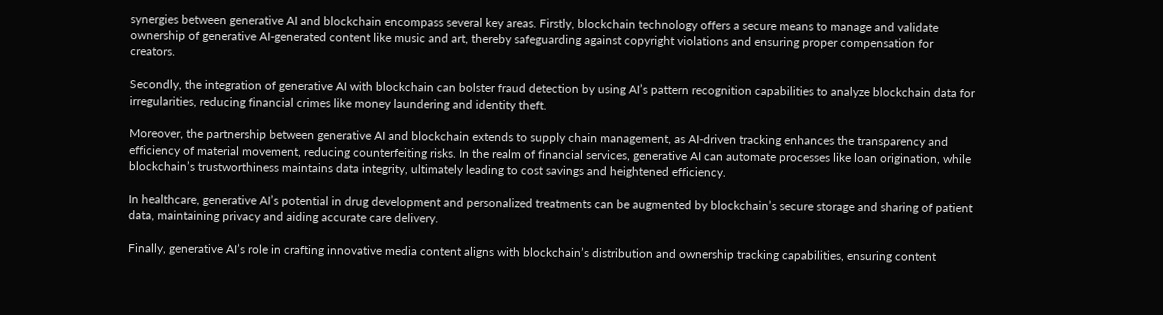synergies between generative AI and blockchain encompass several key areas. Firstly, blockchain technology offers a secure means to manage and validate ownership of generative AI-generated content like music and art, thereby safeguarding against copyright violations and ensuring proper compensation for creators.

Secondly, the integration of generative AI with blockchain can bolster fraud detection by using AI’s pattern recognition capabilities to analyze blockchain data for irregularities, reducing financial crimes like money laundering and identity theft.

Moreover, the partnership between generative AI and blockchain extends to supply chain management, as AI-driven tracking enhances the transparency and efficiency of material movement, reducing counterfeiting risks. In the realm of financial services, generative AI can automate processes like loan origination, while blockchain’s trustworthiness maintains data integrity, ultimately leading to cost savings and heightened efficiency.

In healthcare, generative AI’s potential in drug development and personalized treatments can be augmented by blockchain’s secure storage and sharing of patient data, maintaining privacy and aiding accurate care delivery.

Finally, generative AI’s role in crafting innovative media content aligns with blockchain’s distribution and ownership tracking capabilities, ensuring content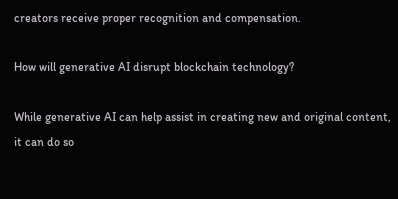creators receive proper recognition and compensation.

How will generative AI disrupt blockchain technology?

While generative AI can help assist in creating new and original content, it can do so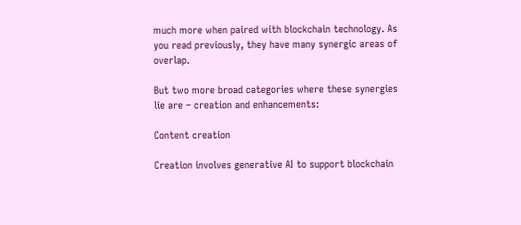much more when paired with blockchain technology. As you read previously, they have many synergic areas of overlap.

But two more broad categories where these synergies lie are – creation and enhancements:

Content creation

Creation involves generative AI to support blockchain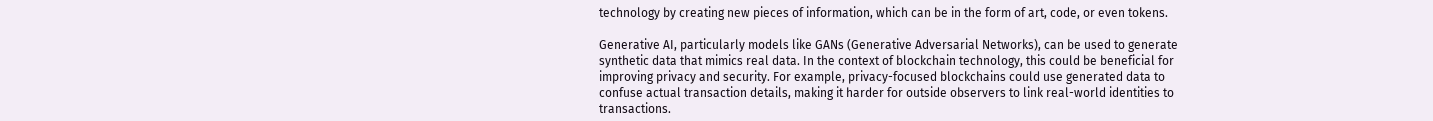technology by creating new pieces of information, which can be in the form of art, code, or even tokens.

Generative AI, particularly models like GANs (Generative Adversarial Networks), can be used to generate synthetic data that mimics real data. In the context of blockchain technology, this could be beneficial for improving privacy and security. For example, privacy-focused blockchains could use generated data to confuse actual transaction details, making it harder for outside observers to link real-world identities to transactions.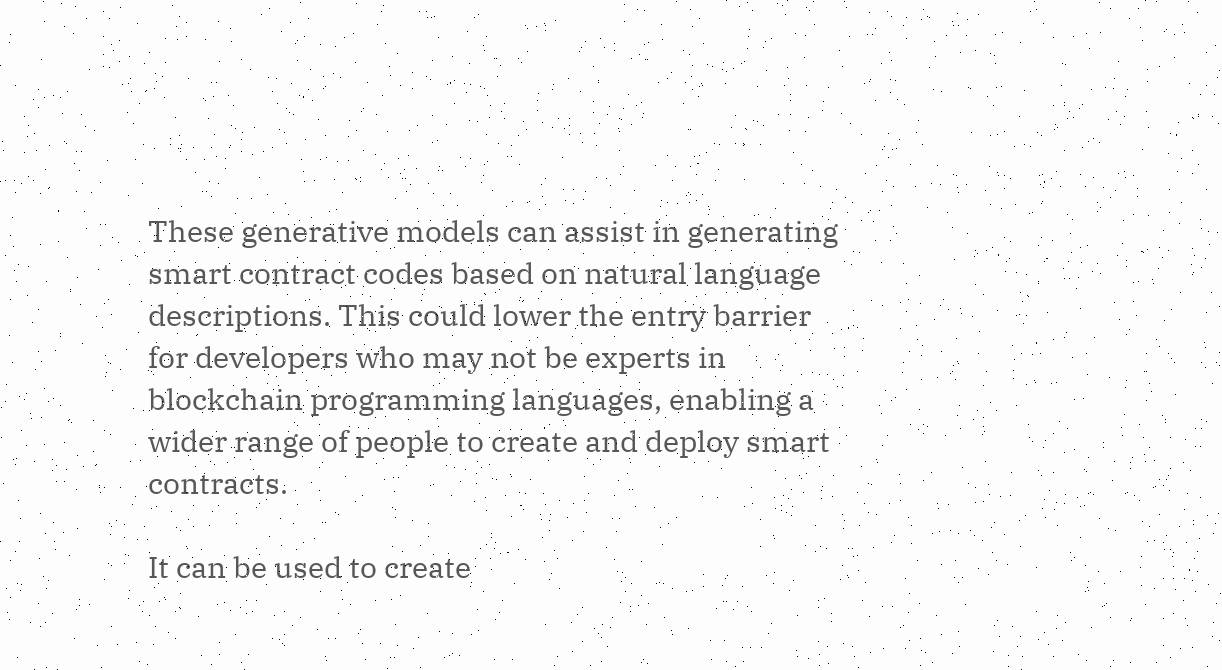These generative models can assist in generating smart contract codes based on natural language descriptions. This could lower the entry barrier for developers who may not be experts in blockchain programming languages, enabling a wider range of people to create and deploy smart contracts.

It can be used to create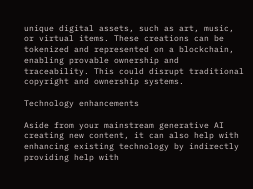unique digital assets, such as art, music, or virtual items. These creations can be tokenized and represented on a blockchain, enabling provable ownership and traceability. This could disrupt traditional copyright and ownership systems.

Technology enhancements

Aside from your mainstream generative AI creating new content, it can also help with enhancing existing technology by indirectly providing help with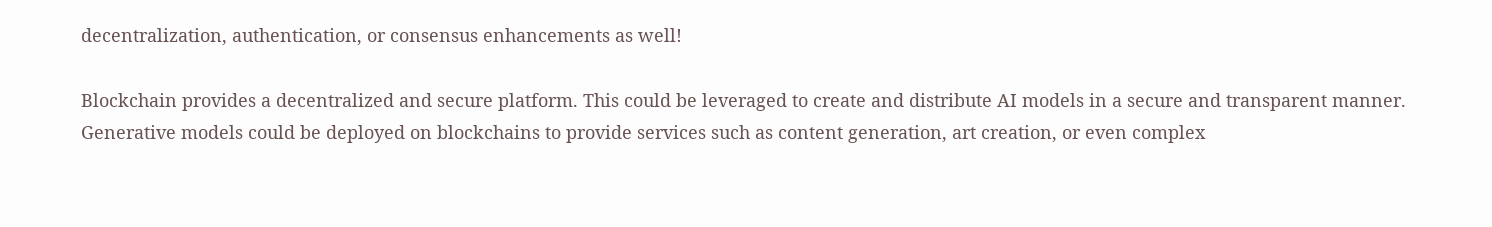decentralization, authentication, or consensus enhancements as well!

Blockchain provides a decentralized and secure platform. This could be leveraged to create and distribute AI models in a secure and transparent manner. Generative models could be deployed on blockchains to provide services such as content generation, art creation, or even complex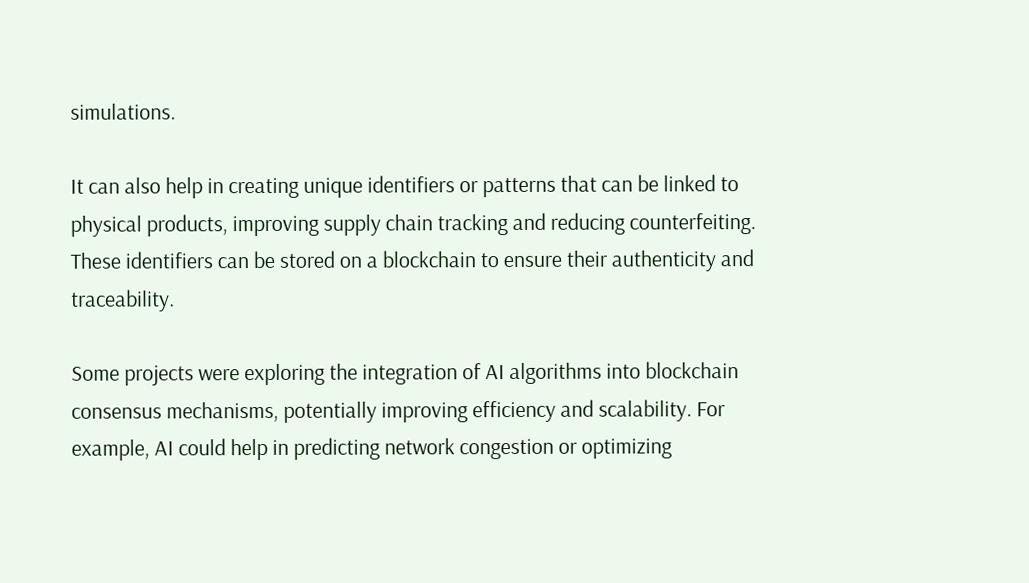simulations.

It can also help in creating unique identifiers or patterns that can be linked to physical products, improving supply chain tracking and reducing counterfeiting. These identifiers can be stored on a blockchain to ensure their authenticity and traceability.

Some projects were exploring the integration of AI algorithms into blockchain consensus mechanisms, potentially improving efficiency and scalability. For example, AI could help in predicting network congestion or optimizing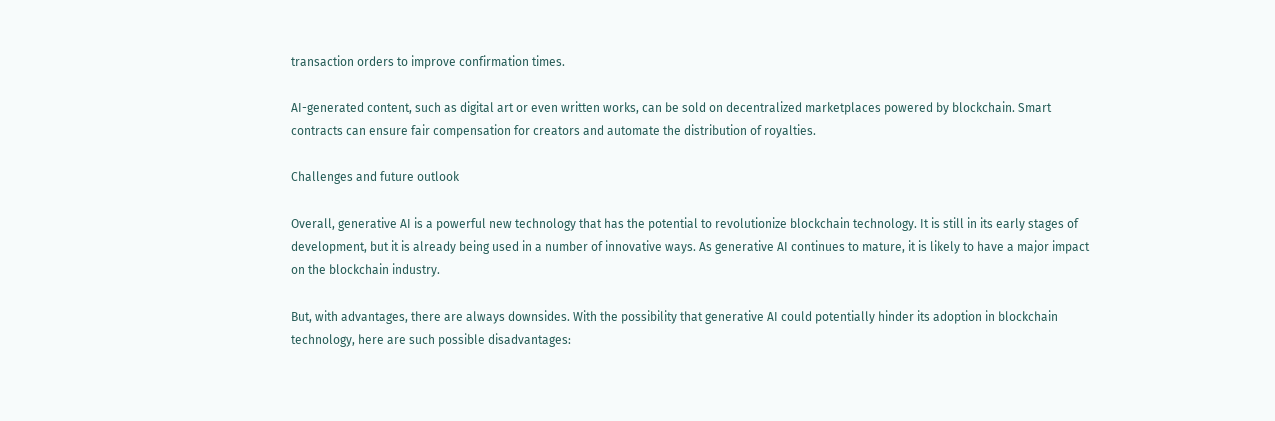transaction orders to improve confirmation times.

AI-generated content, such as digital art or even written works, can be sold on decentralized marketplaces powered by blockchain. Smart contracts can ensure fair compensation for creators and automate the distribution of royalties.

Challenges and future outlook

Overall, generative AI is a powerful new technology that has the potential to revolutionize blockchain technology. It is still in its early stages of development, but it is already being used in a number of innovative ways. As generative AI continues to mature, it is likely to have a major impact on the blockchain industry.

But, with advantages, there are always downsides. With the possibility that generative AI could potentially hinder its adoption in blockchain technology, here are such possible disadvantages: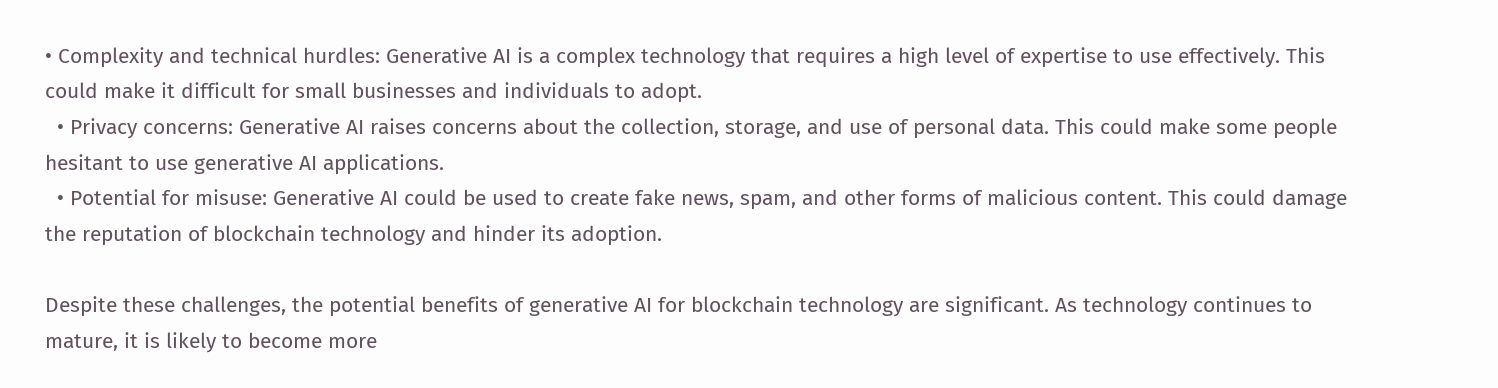• Complexity and technical hurdles: Generative AI is a complex technology that requires a high level of expertise to use effectively. This could make it difficult for small businesses and individuals to adopt.
  • Privacy concerns: Generative AI raises concerns about the collection, storage, and use of personal data. This could make some people hesitant to use generative AI applications.
  • Potential for misuse: Generative AI could be used to create fake news, spam, and other forms of malicious content. This could damage the reputation of blockchain technology and hinder its adoption.

Despite these challenges, the potential benefits of generative AI for blockchain technology are significant. As technology continues to mature, it is likely to become more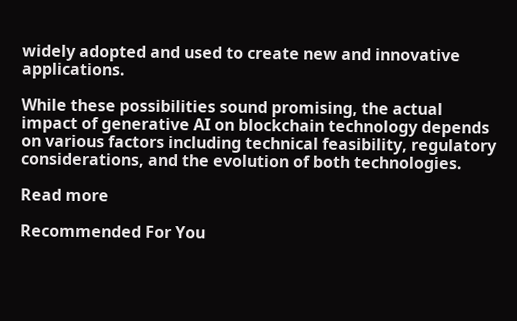widely adopted and used to create new and innovative applications.

While these possibilities sound promising, the actual impact of generative AI on blockchain technology depends on various factors including technical feasibility, regulatory considerations, and the evolution of both technologies.

Read more

Recommended For You